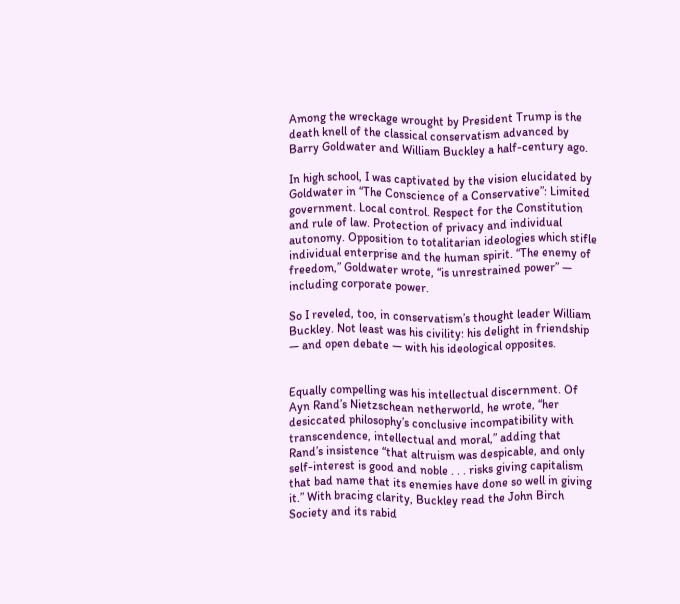Among the wreckage wrought by President Trump is the death knell of the classical conservatism advanced by Barry Goldwater and William Buckley a half-century ago.

In high school, I was captivated by the vision elucidated by Goldwater in “The Conscience of a Conservative”: Limited government. Local control. Respect for the Constitution and rule of law. Protection of privacy and individual autonomy. Opposition to totalitarian ideologies which stifle individual enterprise and the human spirit. “The enemy of freedom,” Goldwater wrote, “is unrestrained power” — including corporate power.

So I reveled, too, in conservatism’s thought leader William Buckley. Not least was his civility: his delight in friendship — and open debate — with his ideological opposites.


Equally compelling was his intellectual discernment. Of Ayn Rand’s Nietzschean netherworld, he wrote, “her desiccated philosophy’s conclusive incompatibility with transcendence, intellectual and moral,” adding that Rand’s insistence “that altruism was despicable, and only self-interest is good and noble . . . risks giving capitalism that bad name that its enemies have done so well in giving it.” With bracing clarity, Buckley read the John Birch Society and its rabid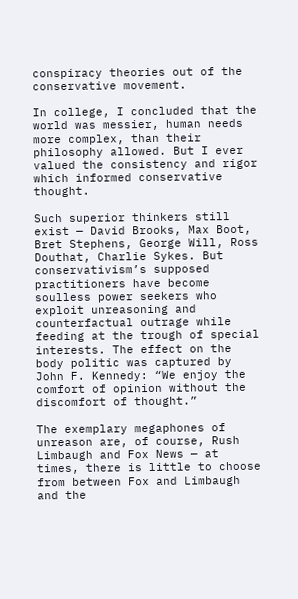conspiracy theories out of the conservative movement.

In college, I concluded that the world was messier, human needs more complex, than their philosophy allowed. But I ever valued the consistency and rigor which informed conservative thought.

Such superior thinkers still exist — David Brooks, Max Boot, Bret Stephens, George Will, Ross Douthat, Charlie Sykes. But conservativism’s supposed practitioners have become soulless power seekers who exploit unreasoning and counterfactual outrage while feeding at the trough of special interests. The effect on the body politic was captured by John F. Kennedy: “We enjoy the comfort of opinion without the discomfort of thought.”

The exemplary megaphones of unreason are, of course, Rush Limbaugh and Fox News — at times, there is little to choose from between Fox and Limbaugh and the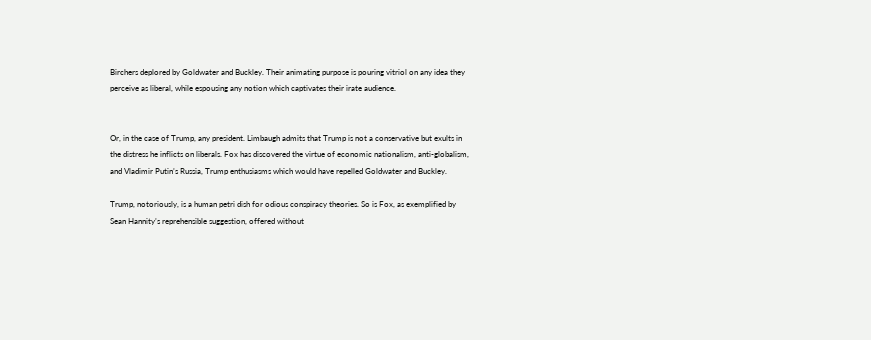Birchers deplored by Goldwater and Buckley. Their animating purpose is pouring vitriol on any idea they perceive as liberal, while espousing any notion which captivates their irate audience.


Or, in the case of Trump, any president. Limbaugh admits that Trump is not a conservative but exults in the distress he inflicts on liberals. Fox has discovered the virtue of economic nationalism, anti-globalism, and Vladimir Putin’s Russia, Trump enthusiasms which would have repelled Goldwater and Buckley.

Trump, notoriously, is a human petri dish for odious conspiracy theories. So is Fox, as exemplified by Sean Hannity’s reprehensible suggestion, offered without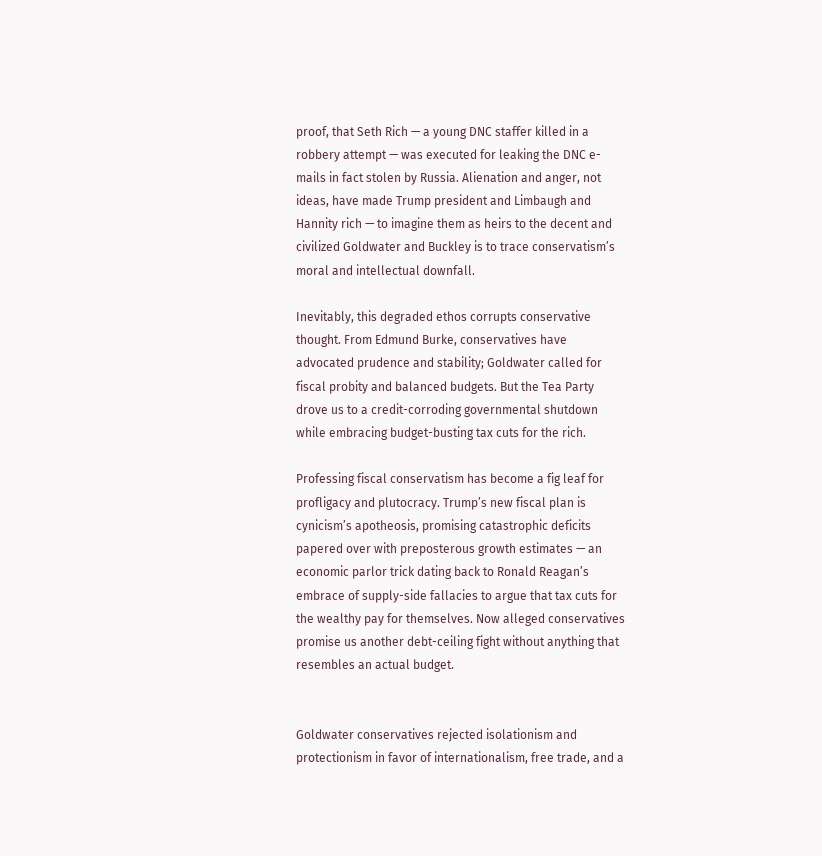proof, that Seth Rich — a young DNC staffer killed in a robbery attempt — was executed for leaking the DNC e-mails in fact stolen by Russia. Alienation and anger, not ideas, have made Trump president and Limbaugh and Hannity rich — to imagine them as heirs to the decent and civilized Goldwater and Buckley is to trace conservatism’s moral and intellectual downfall.

Inevitably, this degraded ethos corrupts conservative thought. From Edmund Burke, conservatives have advocated prudence and stability; Goldwater called for fiscal probity and balanced budgets. But the Tea Party drove us to a credit-corroding governmental shutdown while embracing budget-busting tax cuts for the rich.

Professing fiscal conservatism has become a fig leaf for profligacy and plutocracy. Trump’s new fiscal plan is cynicism’s apotheosis, promising catastrophic deficits papered over with preposterous growth estimates — an economic parlor trick dating back to Ronald Reagan’s embrace of supply-side fallacies to argue that tax cuts for the wealthy pay for themselves. Now alleged conservatives promise us another debt-ceiling fight without anything that resembles an actual budget.


Goldwater conservatives rejected isolationism and protectionism in favor of internationalism, free trade, and a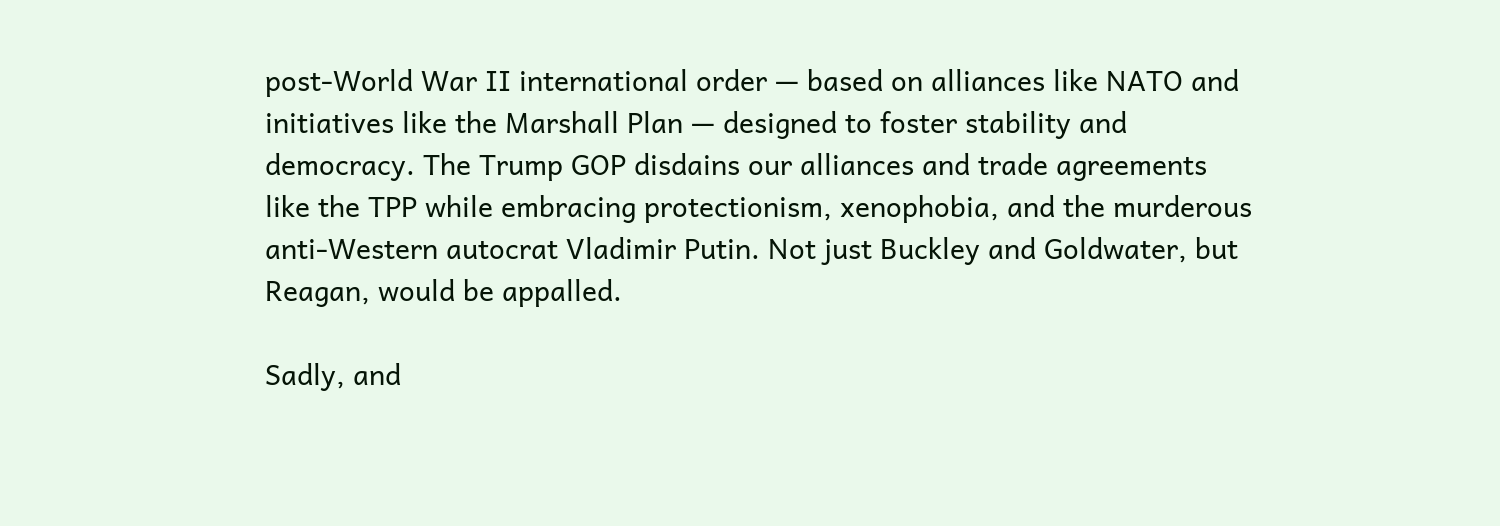post-World War II international order — based on alliances like NATO and initiatives like the Marshall Plan — designed to foster stability and democracy. The Trump GOP disdains our alliances and trade agreements like the TPP while embracing protectionism, xenophobia, and the murderous anti-Western autocrat Vladimir Putin. Not just Buckley and Goldwater, but Reagan, would be appalled.

Sadly, and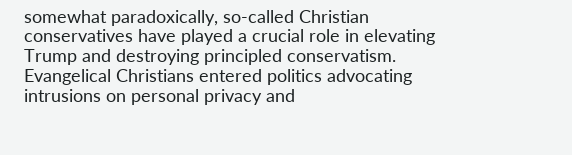somewhat paradoxically, so-called Christian conservatives have played a crucial role in elevating Trump and destroying principled conservatism. Evangelical Christians entered politics advocating intrusions on personal privacy and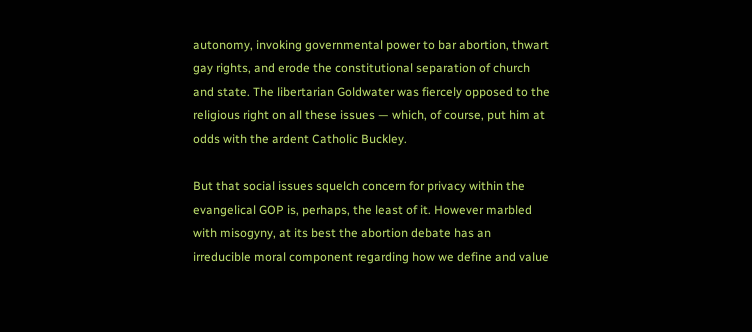autonomy, invoking governmental power to bar abortion, thwart gay rights, and erode the constitutional separation of church and state. The libertarian Goldwater was fiercely opposed to the religious right on all these issues — which, of course, put him at odds with the ardent Catholic Buckley.

But that social issues squelch concern for privacy within the evangelical GOP is, perhaps, the least of it. However marbled with misogyny, at its best the abortion debate has an irreducible moral component regarding how we define and value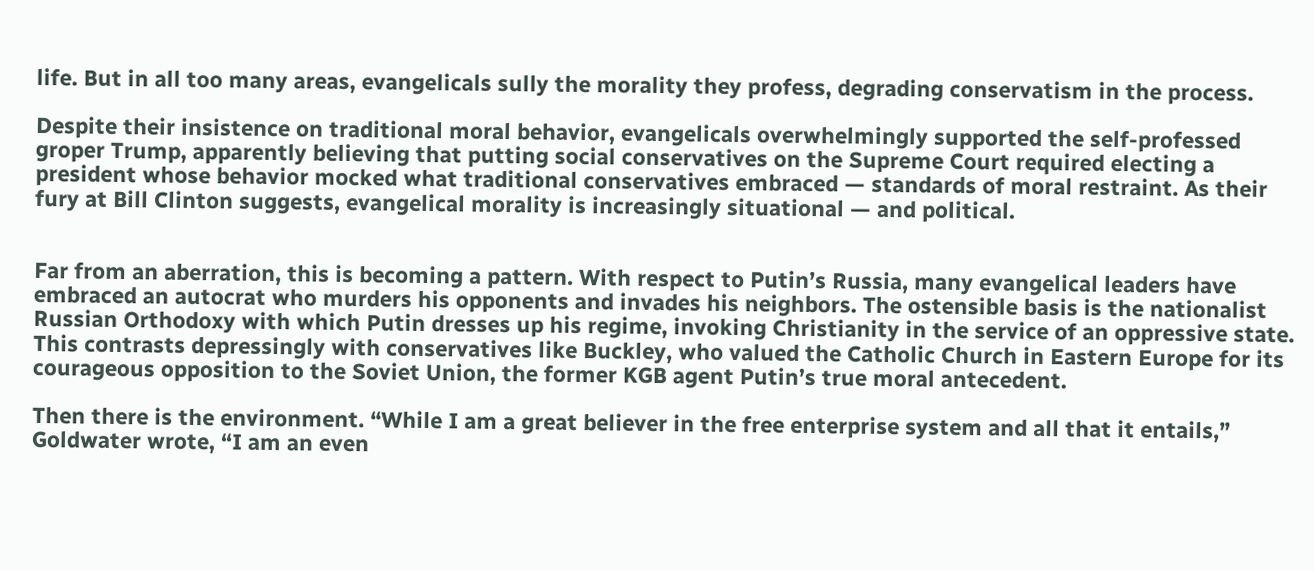life. But in all too many areas, evangelicals sully the morality they profess, degrading conservatism in the process.

Despite their insistence on traditional moral behavior, evangelicals overwhelmingly supported the self-professed groper Trump, apparently believing that putting social conservatives on the Supreme Court required electing a president whose behavior mocked what traditional conservatives embraced — standards of moral restraint. As their fury at Bill Clinton suggests, evangelical morality is increasingly situational — and political.


Far from an aberration, this is becoming a pattern. With respect to Putin’s Russia, many evangelical leaders have embraced an autocrat who murders his opponents and invades his neighbors. The ostensible basis is the nationalist Russian Orthodoxy with which Putin dresses up his regime, invoking Christianity in the service of an oppressive state. This contrasts depressingly with conservatives like Buckley, who valued the Catholic Church in Eastern Europe for its courageous opposition to the Soviet Union, the former KGB agent Putin’s true moral antecedent.

Then there is the environment. “While I am a great believer in the free enterprise system and all that it entails,” Goldwater wrote, “I am an even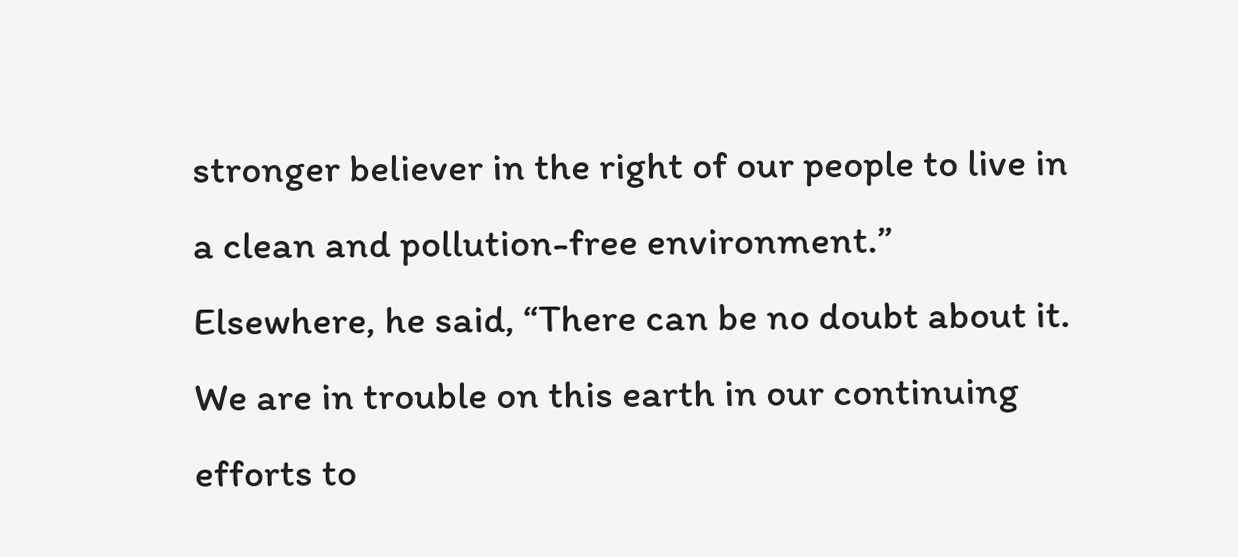stronger believer in the right of our people to live in a clean and pollution-free environment.” Elsewhere, he said, “There can be no doubt about it. We are in trouble on this earth in our continuing efforts to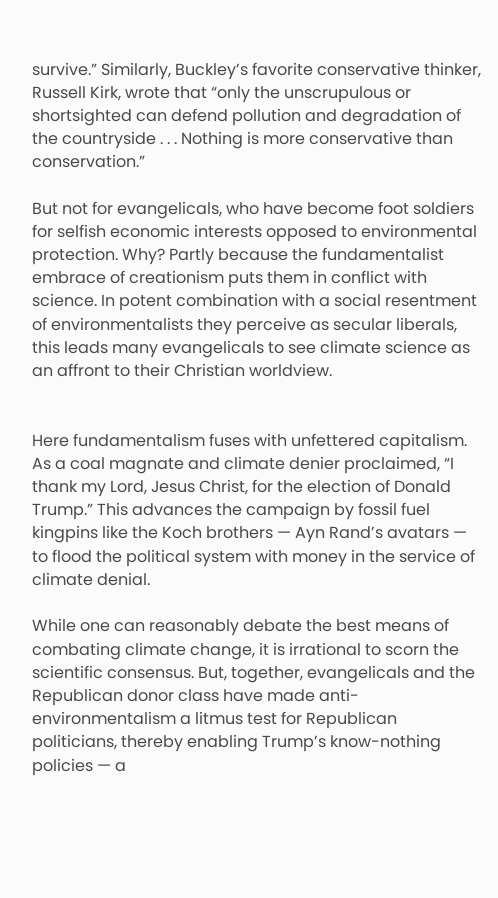survive.” Similarly, Buckley’s favorite conservative thinker, Russell Kirk, wrote that “only the unscrupulous or shortsighted can defend pollution and degradation of the countryside . . . Nothing is more conservative than conservation.”

But not for evangelicals, who have become foot soldiers for selfish economic interests opposed to environmental protection. Why? Partly because the fundamentalist embrace of creationism puts them in conflict with science. In potent combination with a social resentment of environmentalists they perceive as secular liberals, this leads many evangelicals to see climate science as an affront to their Christian worldview.


Here fundamentalism fuses with unfettered capitalism. As a coal magnate and climate denier proclaimed, “I thank my Lord, Jesus Christ, for the election of Donald Trump.” This advances the campaign by fossil fuel kingpins like the Koch brothers — Ayn Rand’s avatars — to flood the political system with money in the service of climate denial.

While one can reasonably debate the best means of combating climate change, it is irrational to scorn the scientific consensus. But, together, evangelicals and the Republican donor class have made anti-environmentalism a litmus test for Republican politicians, thereby enabling Trump’s know-nothing policies — a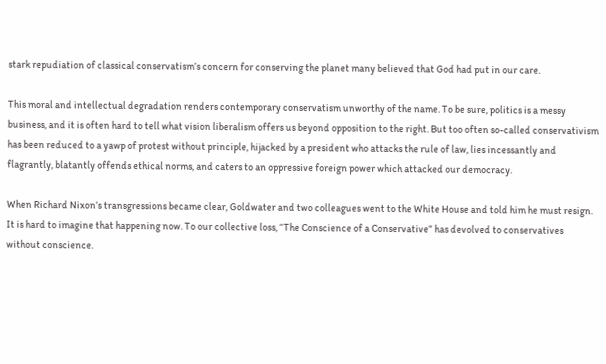stark repudiation of classical conservatism’s concern for conserving the planet many believed that God had put in our care.

This moral and intellectual degradation renders contemporary conservatism unworthy of the name. To be sure, politics is a messy business, and it is often hard to tell what vision liberalism offers us beyond opposition to the right. But too often so-called conservativism has been reduced to a yawp of protest without principle, hijacked by a president who attacks the rule of law, lies incessantly and flagrantly, blatantly offends ethical norms, and caters to an oppressive foreign power which attacked our democracy.

When Richard Nixon’s transgressions became clear, Goldwater and two colleagues went to the White House and told him he must resign. It is hard to imagine that happening now. To our collective loss, “The Conscience of a Conservative” has devolved to conservatives without conscience.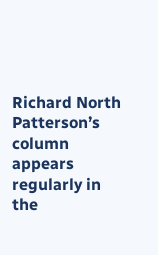Richard North Patterson’s column appears regularly in the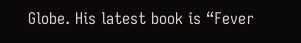Globe. His latest book is “Fever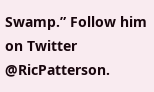Swamp.” Follow him on Twitter @RicPatterson.